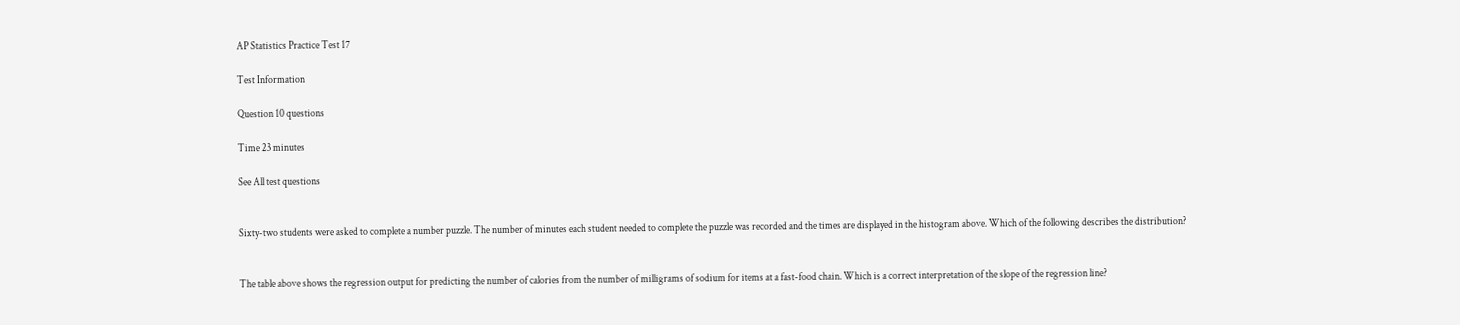AP Statistics Practice Test 17

Test Information

Question 10 questions

Time 23 minutes

See All test questions


Sixty-two students were asked to complete a number puzzle. The number of minutes each student needed to complete the puzzle was recorded and the times are displayed in the histogram above. Which of the following describes the distribution?


The table above shows the regression output for predicting the number of calories from the number of milligrams of sodium for items at a fast-food chain. Which is a correct interpretation of the slope of the regression line?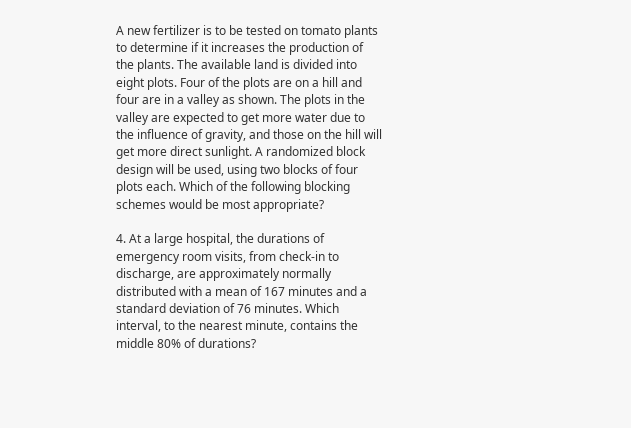A new fertilizer is to be tested on tomato plants to determine if it increases the production of the plants. The available land is divided into eight plots. Four of the plots are on a hill and four are in a valley as shown. The plots in the valley are expected to get more water due to the influence of gravity, and those on the hill will get more direct sunlight. A randomized block design will be used, using two blocks of four plots each. Which of the following blocking schemes would be most appropriate?

4. At a large hospital, the durations of emergency room visits, from check-in to discharge, are approximately normally distributed with a mean of 167 minutes and a standard deviation of 76 minutes. Which interval, to the nearest minute, contains the middle 80% of durations?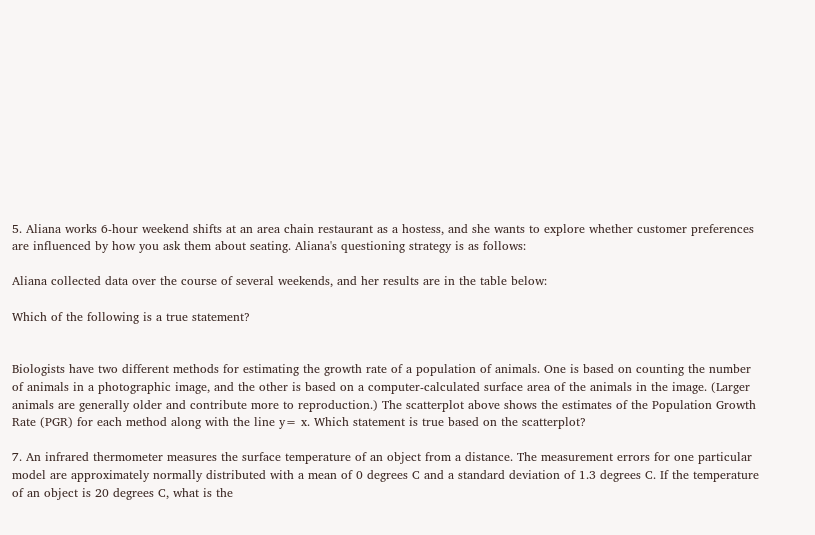5. Aliana works 6-hour weekend shifts at an area chain restaurant as a hostess, and she wants to explore whether customer preferences are influenced by how you ask them about seating. Aliana's questioning strategy is as follows:

Aliana collected data over the course of several weekends, and her results are in the table below:

Which of the following is a true statement?


Biologists have two different methods for estimating the growth rate of a population of animals. One is based on counting the number of animals in a photographic image, and the other is based on a computer-calculated surface area of the animals in the image. (Larger animals are generally older and contribute more to reproduction.) The scatterplot above shows the estimates of the Population Growth Rate (PGR) for each method along with the line y= x. Which statement is true based on the scatterplot?

7. An infrared thermometer measures the surface temperature of an object from a distance. The measurement errors for one particular model are approximately normally distributed with a mean of 0 degrees C and a standard deviation of 1.3 degrees C. If the temperature of an object is 20 degrees C, what is the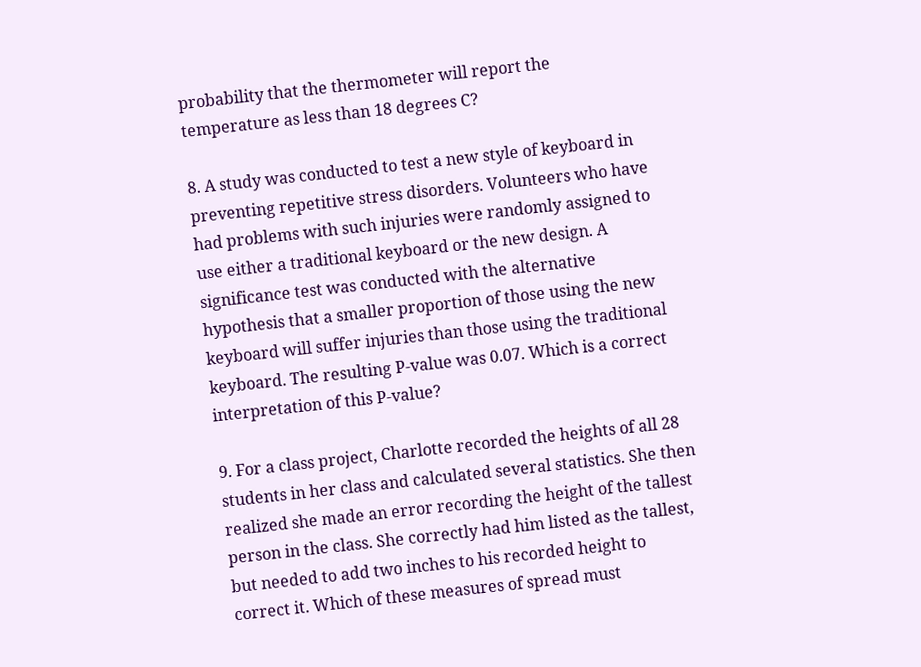probability that the thermometer will report the temperature as less than 18 degrees C?

8. A study was conducted to test a new style of keyboard in preventing repetitive stress disorders. Volunteers who have had problems with such injuries were randomly assigned to use either a traditional keyboard or the new design. A significance test was conducted with the alternative hypothesis that a smaller proportion of those using the new keyboard will suffer injuries than those using the traditional keyboard. The resulting P-value was 0.07. Which is a correct interpretation of this P-value?

9. For a class project, Charlotte recorded the heights of all 28 students in her class and calculated several statistics. She then realized she made an error recording the height of the tallest person in the class. She correctly had him listed as the tallest, but needed to add two inches to his recorded height to correct it. Which of these measures of spread must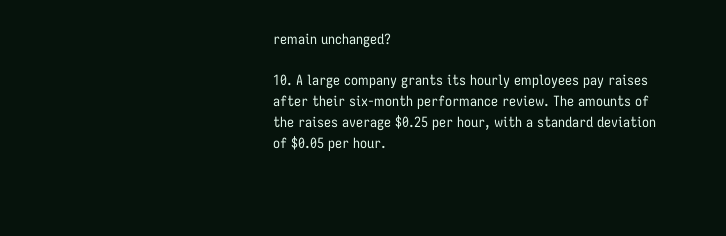remain unchanged?

10. A large company grants its hourly employees pay raises after their six-month performance review. The amounts of the raises average $0.25 per hour, with a standard deviation of $0.05 per hour.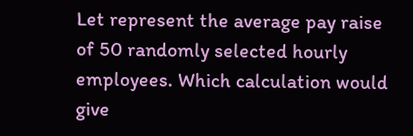Let represent the average pay raise of 50 randomly selected hourly employees. Which calculation would give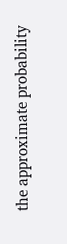the approximate probability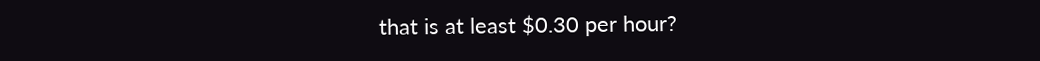that is at least $0.30 per hour?